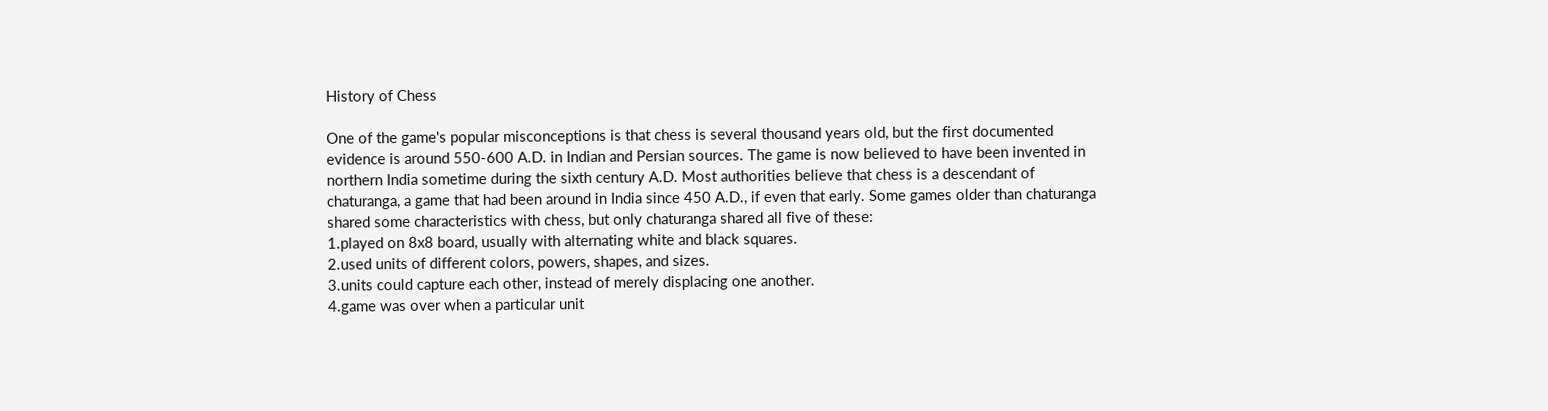History of Chess

One of the game's popular misconceptions is that chess is several thousand years old, but the first documented evidence is around 550-600 A.D. in Indian and Persian sources. The game is now believed to have been invented in northern India sometime during the sixth century A.D. Most authorities believe that chess is a descendant of chaturanga, a game that had been around in India since 450 A.D., if even that early. Some games older than chaturanga shared some characteristics with chess, but only chaturanga shared all five of these:
1.played on 8x8 board, usually with alternating white and black squares.
2.used units of different colors, powers, shapes, and sizes.
3.units could capture each other, instead of merely displacing one another.
4.game was over when a particular unit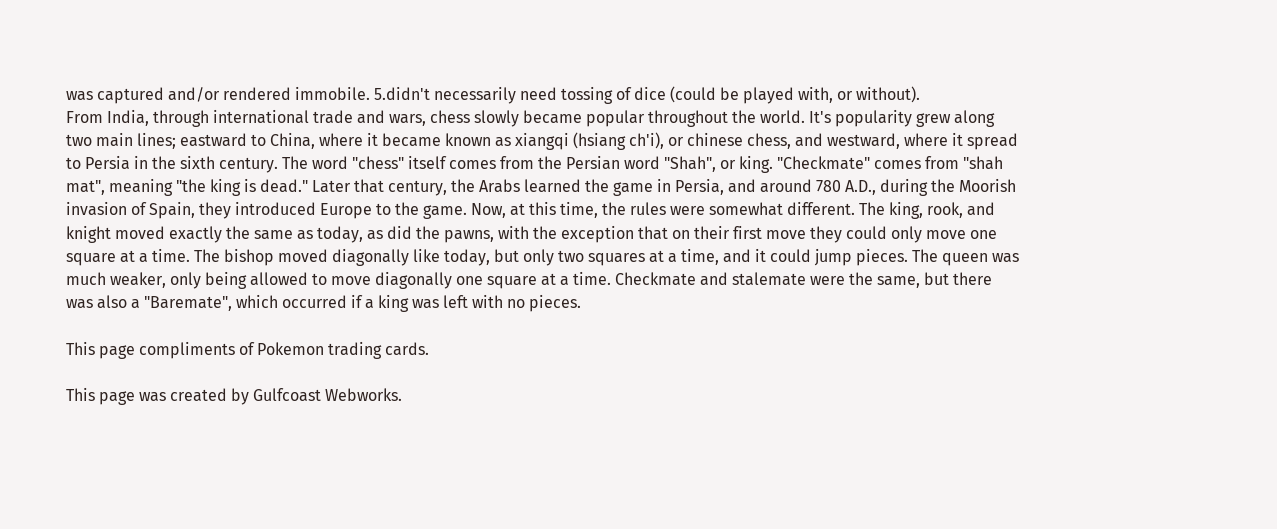was captured and/or rendered immobile. 5.didn't necessarily need tossing of dice (could be played with, or without).
From India, through international trade and wars, chess slowly became popular throughout the world. It's popularity grew along two main lines; eastward to China, where it became known as xiangqi (hsiang ch'i), or chinese chess, and westward, where it spread to Persia in the sixth century. The word "chess" itself comes from the Persian word "Shah", or king. "Checkmate" comes from "shah mat", meaning "the king is dead." Later that century, the Arabs learned the game in Persia, and around 780 A.D., during the Moorish invasion of Spain, they introduced Europe to the game. Now, at this time, the rules were somewhat different. The king, rook, and knight moved exactly the same as today, as did the pawns, with the exception that on their first move they could only move one square at a time. The bishop moved diagonally like today, but only two squares at a time, and it could jump pieces. The queen was much weaker, only being allowed to move diagonally one square at a time. Checkmate and stalemate were the same, but there was also a "Baremate", which occurred if a king was left with no pieces.

This page compliments of Pokemon trading cards.

This page was created by Gulfcoast Webworks.